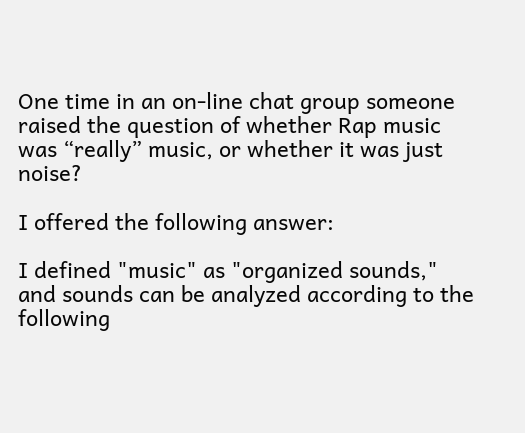One time in an on-line chat group someone raised the question of whether Rap music
was “really” music, or whether it was just noise?

I offered the following answer:

I defined "music" as "organized sounds," and sounds can be analyzed according to the
following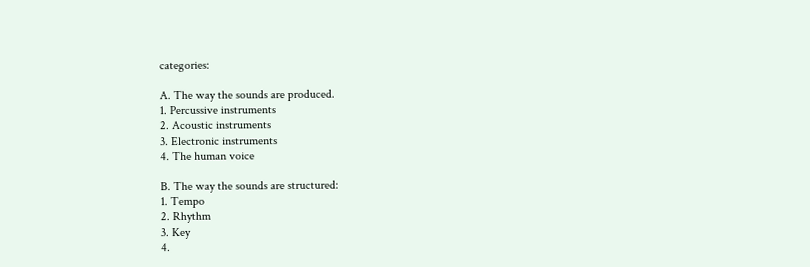categories:

A. The way the sounds are produced.
1. Percussive instruments
2. Acoustic instruments
3. Electronic instruments
4. The human voice

B. The way the sounds are structured:
1. Tempo
2. Rhythm
3. Key
4.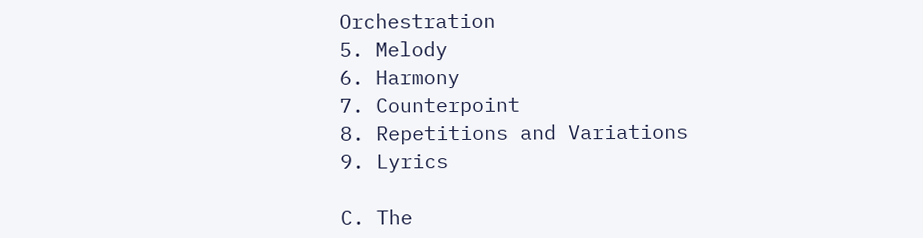Orchestration
5. Melody
6. Harmony
7. Counterpoint
8. Repetitions and Variations
9. Lyrics

C. The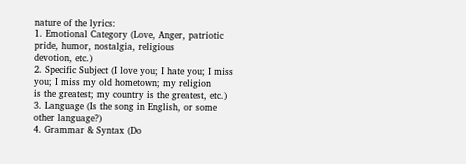nature of the lyrics:
1. Emotional Category (Love, Anger, patriotic pride, humor, nostalgia, religious
devotion, etc.)
2. Specific Subject (I love you; I hate you; I miss you; I miss my old hometown; my religion
is the greatest; my country is the greatest, etc.)
3. Language (Is the song in English, or some other language?)
4. Grammar & Syntax (Do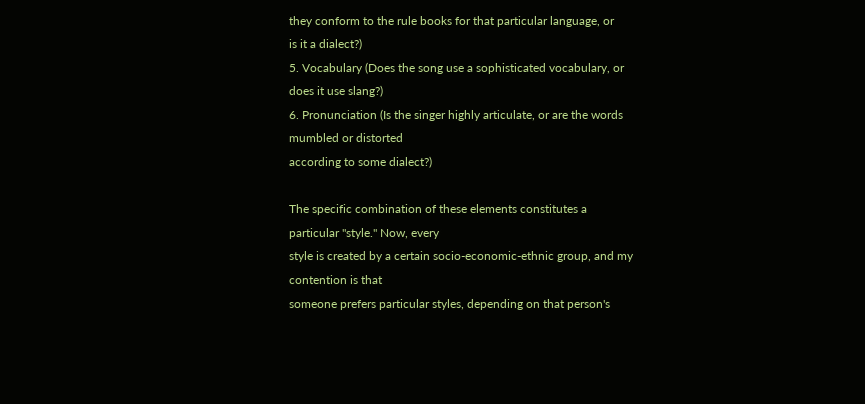they conform to the rule books for that particular language, or
is it a dialect?)
5. Vocabulary (Does the song use a sophisticated vocabulary, or does it use slang?)
6. Pronunciation (Is the singer highly articulate, or are the words mumbled or distorted
according to some dialect?)

The specific combination of these elements constitutes a particular "style." Now, every
style is created by a certain socio-economic-ethnic group, and my contention is that
someone prefers particular styles, depending on that person's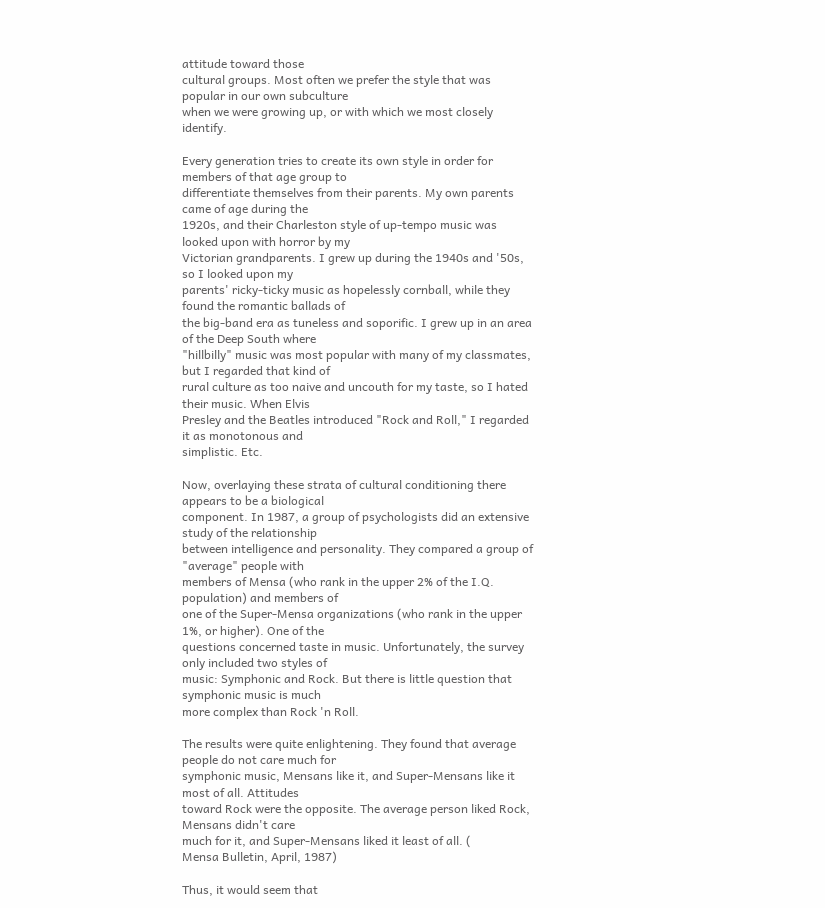attitude toward those
cultural groups. Most often we prefer the style that was popular in our own subculture
when we were growing up, or with which we most closely identify.

Every generation tries to create its own style in order for members of that age group to
differentiate themselves from their parents. My own parents came of age during the
1920s, and their Charleston style of up-tempo music was looked upon with horror by my
Victorian grandparents. I grew up during the 1940s and '50s, so I looked upon my
parents' ricky-ticky music as hopelessly cornball, while they found the romantic ballads of
the big-band era as tuneless and soporific. I grew up in an area of the Deep South where
"hillbilly" music was most popular with many of my classmates, but I regarded that kind of
rural culture as too naive and uncouth for my taste, so I hated their music. When Elvis
Presley and the Beatles introduced "Rock and Roll," I regarded it as monotonous and
simplistic. Etc.

Now, overlaying these strata of cultural conditioning there appears to be a biological
component. In 1987, a group of psychologists did an extensive study of the relationship
between intelligence and personality. They compared a group of "average" people with
members of Mensa (who rank in the upper 2% of the I.Q. population) and members of
one of the Super-Mensa organizations (who rank in the upper 1%, or higher). One of the
questions concerned taste in music. Unfortunately, the survey only included two styles of
music: Symphonic and Rock. But there is little question that symphonic music is much
more complex than Rock 'n Roll.

The results were quite enlightening. They found that average people do not care much for
symphonic music, Mensans like it, and Super-Mensans like it most of all. Attitudes
toward Rock were the opposite. The average person liked Rock, Mensans didn't care
much for it, and Super-Mensans liked it least of all. (
Mensa Bulletin, April, 1987)

Thus, it would seem that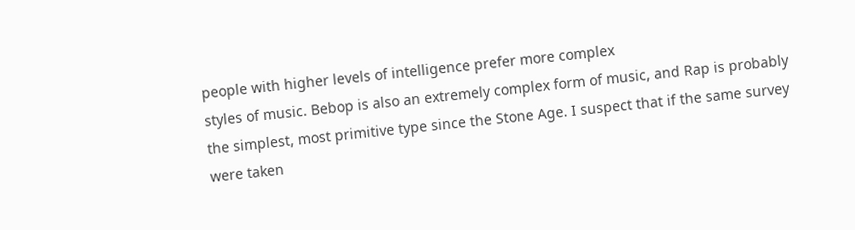people with higher levels of intelligence prefer more complex
styles of music. Bebop is also an extremely complex form of music, and Rap is probably
the simplest, most primitive type since the Stone Age. I suspect that if the same survey
were taken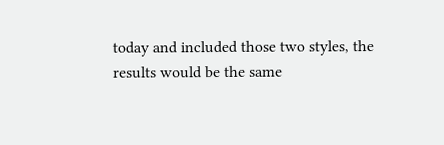today and included those two styles, the results would be the same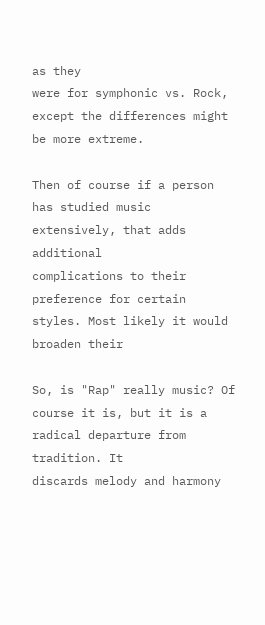as they
were for symphonic vs. Rock, except the differences might be more extreme.

Then of course if a person has studied music extensively, that adds additional
complications to their preference for certain styles. Most likely it would broaden their

So, is "Rap" really music? Of course it is, but it is a radical departure from tradition. It
discards melody and harmony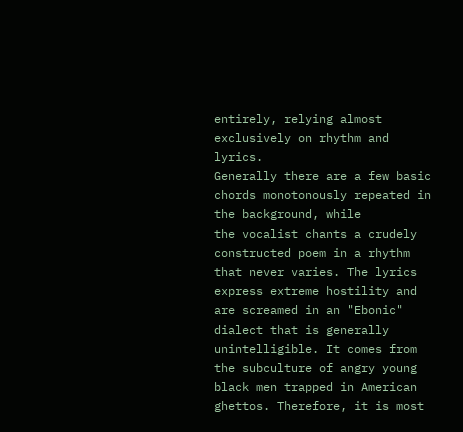entirely, relying almost exclusively on rhythm and lyrics.
Generally there are a few basic chords monotonously repeated in the background, while
the vocalist chants a crudely constructed poem in a rhythm that never varies. The lyrics
express extreme hostility and are screamed in an "Ebonic" dialect that is generally
unintelligible. It comes from the subculture of angry young black men trapped in American
ghettos. Therefore, it is most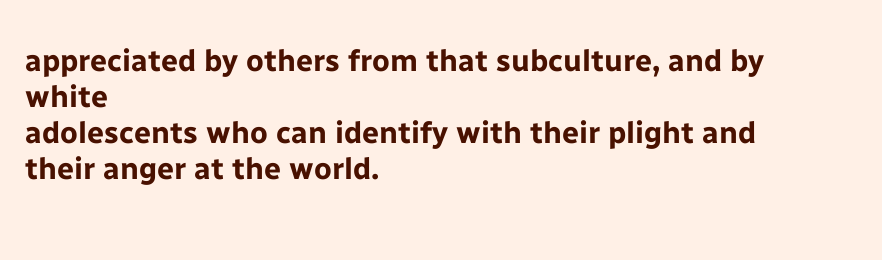appreciated by others from that subculture, and by white
adolescents who can identify with their plight and their anger at the world.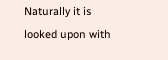Naturally it is
looked upon with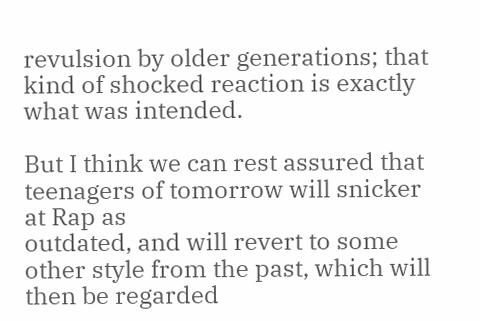revulsion by older generations; that kind of shocked reaction is exactly
what was intended.

But I think we can rest assured that teenagers of tomorrow will snicker at Rap as
outdated, and will revert to some other style from the past, which will then be regarded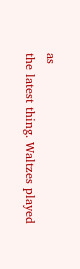as
the latest thing. Waltzes played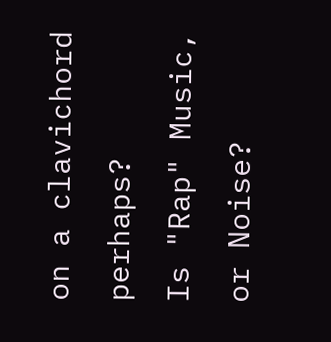on a clavichord perhaps?
Is "Rap" Music, or Noise?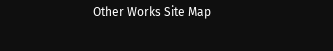Other Works Site Map